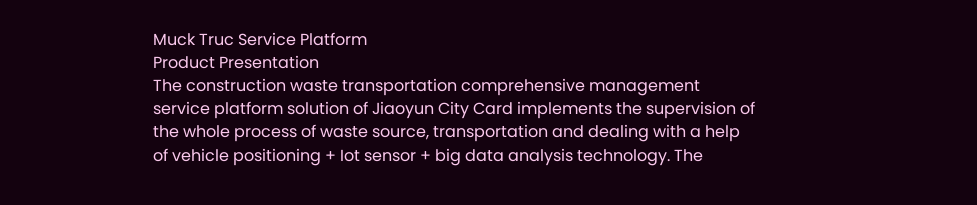Muck Truc Service Platform
Product Presentation
The construction waste transportation comprehensive management service platform solution of Jiaoyun City Card implements the supervision of the whole process of waste source, transportation and dealing with a help of vehicle positioning + Iot sensor + big data analysis technology. The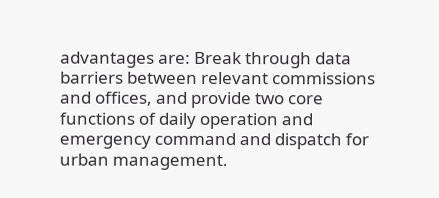advantages are: Break through data barriers between relevant commissions and offices, and provide two core functions of daily operation and emergency command and dispatch for urban management.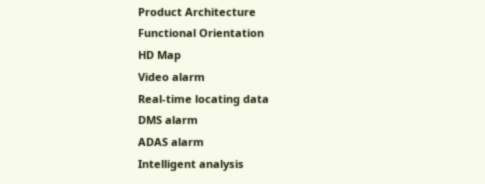Product Architecture
Functional Orientation
HD Map
Video alarm
Real-time locating data
DMS alarm
ADAS alarm
Intelligent analysis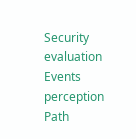Security evaluation
Events perception
Path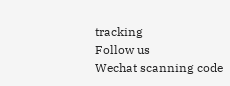tracking
Follow us
Wechat scanning code